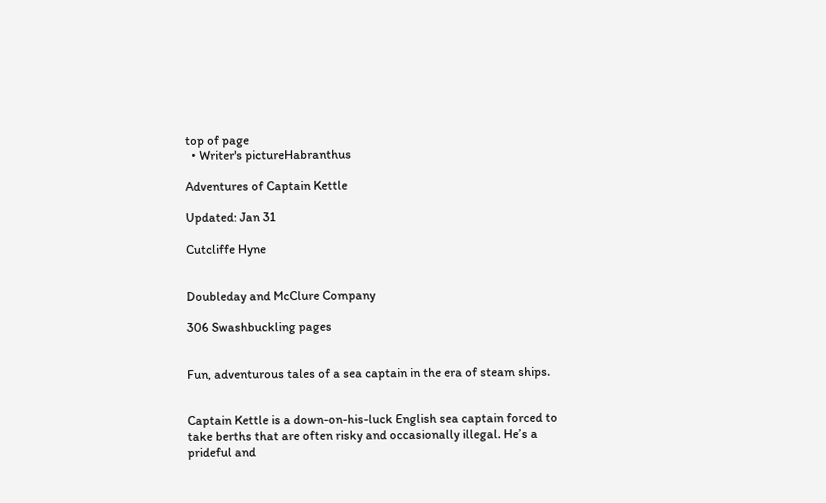top of page
  • Writer's pictureHabranthus

Adventures of Captain Kettle

Updated: Jan 31

Cutcliffe Hyne


Doubleday and McClure Company

306 Swashbuckling pages


Fun, adventurous tales of a sea captain in the era of steam ships.


Captain Kettle is a down-on-his-luck English sea captain forced to take berths that are often risky and occasionally illegal. He’s a prideful and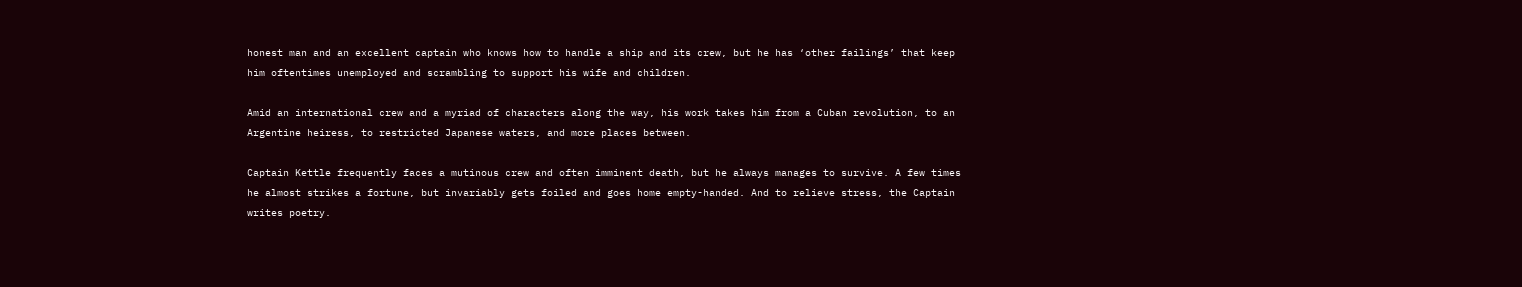honest man and an excellent captain who knows how to handle a ship and its crew, but he has ‘other failings’ that keep him oftentimes unemployed and scrambling to support his wife and children.

Amid an international crew and a myriad of characters along the way, his work takes him from a Cuban revolution, to an Argentine heiress, to restricted Japanese waters, and more places between.

Captain Kettle frequently faces a mutinous crew and often imminent death, but he always manages to survive. A few times he almost strikes a fortune, but invariably gets foiled and goes home empty-handed. And to relieve stress, the Captain writes poetry.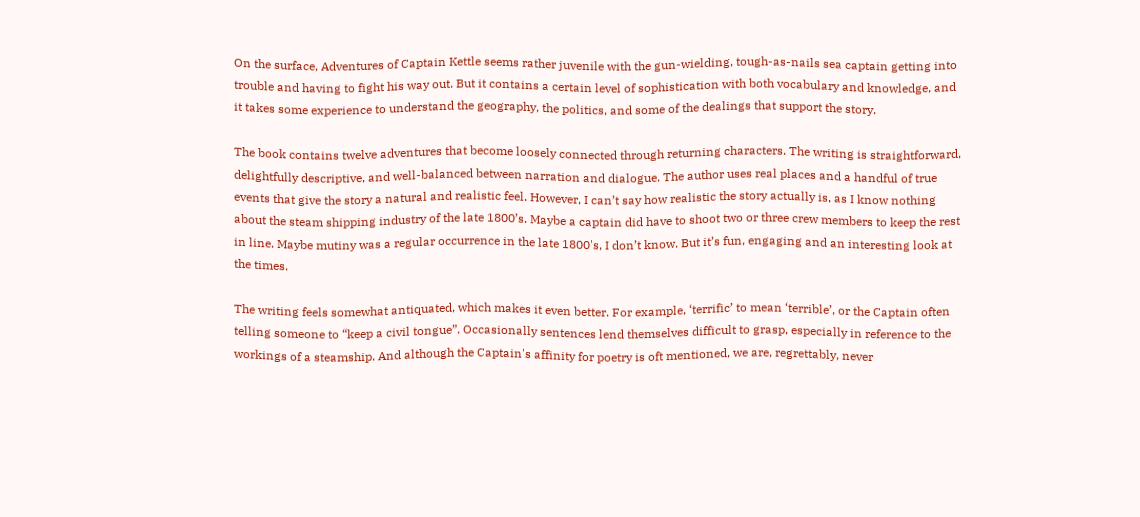On the surface, Adventures of Captain Kettle seems rather juvenile with the gun-wielding, tough-as-nails sea captain getting into trouble and having to fight his way out. But it contains a certain level of sophistication with both vocabulary and knowledge, and it takes some experience to understand the geography, the politics, and some of the dealings that support the story.

The book contains twelve adventures that become loosely connected through returning characters. The writing is straightforward, delightfully descriptive, and well-balanced between narration and dialogue. The author uses real places and a handful of true events that give the story a natural and realistic feel. However, I can’t say how realistic the story actually is, as I know nothing about the steam shipping industry of the late 1800’s. Maybe a captain did have to shoot two or three crew members to keep the rest in line. Maybe mutiny was a regular occurrence in the late 1800's, I don’t know. But it’s fun, engaging and an interesting look at the times.

The writing feels somewhat antiquated, which makes it even better. For example, ‘terrific’ to mean ‘terrible’, or the Captain often telling someone to “keep a civil tongue”. Occasionally sentences lend themselves difficult to grasp, especially in reference to the workings of a steamship. And although the Captain's affinity for poetry is oft mentioned, we are, regrettably, never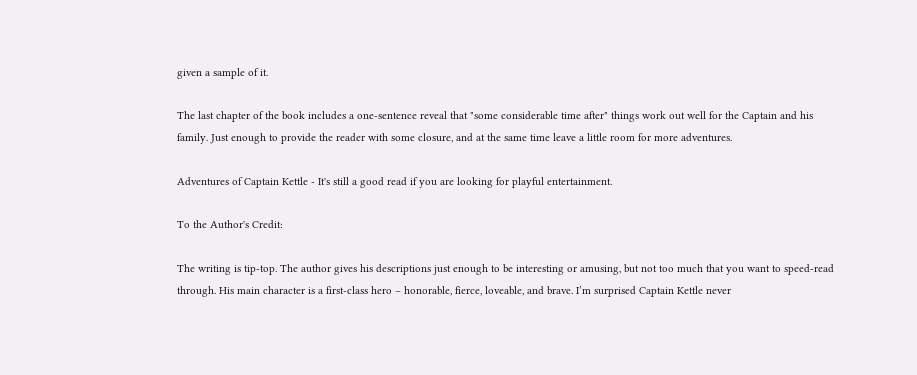given a sample of it.

The last chapter of the book includes a one-sentence reveal that "some considerable time after" things work out well for the Captain and his family. Just enough to provide the reader with some closure, and at the same time leave a little room for more adventures.

Adventures of Captain Kettle - It's still a good read if you are looking for playful entertainment.

To the Author's Credit:

The writing is tip-top. The author gives his descriptions just enough to be interesting or amusing, but not too much that you want to speed-read through. His main character is a first-class hero – honorable, fierce, loveable, and brave. I’m surprised Captain Kettle never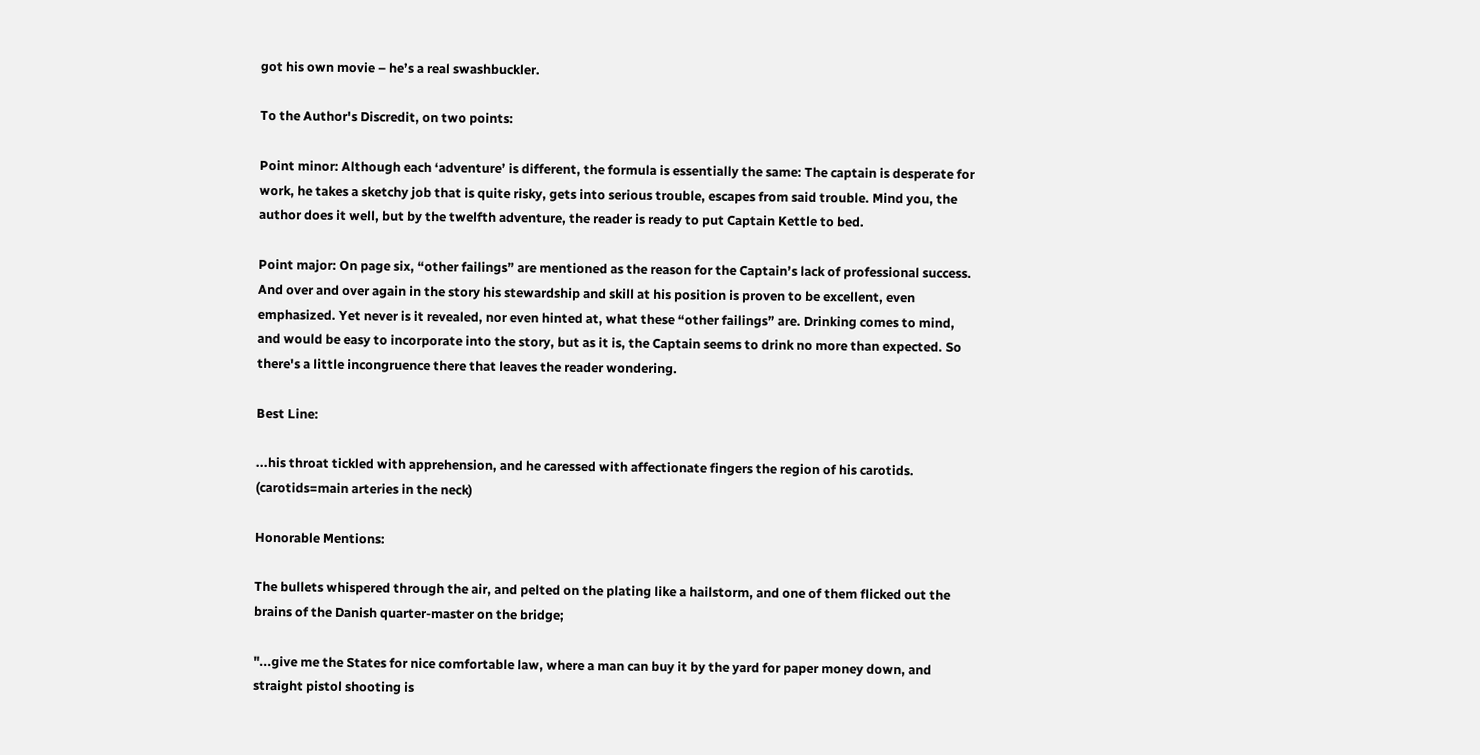got his own movie – he’s a real swashbuckler.

To the Author's Discredit, on two points:

Point minor: Although each ‘adventure’ is different, the formula is essentially the same: The captain is desperate for work, he takes a sketchy job that is quite risky, gets into serious trouble, escapes from said trouble. Mind you, the author does it well, but by the twelfth adventure, the reader is ready to put Captain Kettle to bed.

Point major: On page six, “other failings” are mentioned as the reason for the Captain’s lack of professional success. And over and over again in the story his stewardship and skill at his position is proven to be excellent, even emphasized. Yet never is it revealed, nor even hinted at, what these “other failings” are. Drinking comes to mind, and would be easy to incorporate into the story, but as it is, the Captain seems to drink no more than expected. So there's a little incongruence there that leaves the reader wondering.

Best Line:

...his throat tickled with apprehension, and he caressed with affectionate fingers the region of his carotids. (carotids=main arteries in the neck)

Honorable Mentions:

The bullets whispered through the air, and pelted on the plating like a hailstorm, and one of them flicked out the brains of the Danish quarter-master on the bridge;

"...give me the States for nice comfortable law, where a man can buy it by the yard for paper money down, and straight pistol shooting is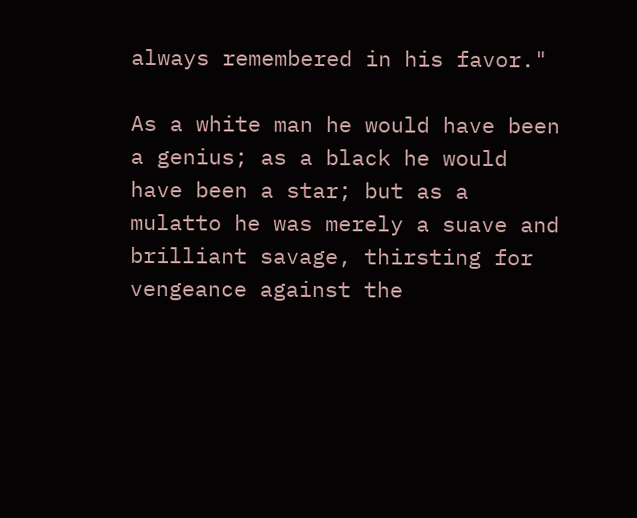always remembered in his favor."

As a white man he would have been a genius; as a black he would have been a star; but as a mulatto he was merely a suave and brilliant savage, thirsting for vengeance against the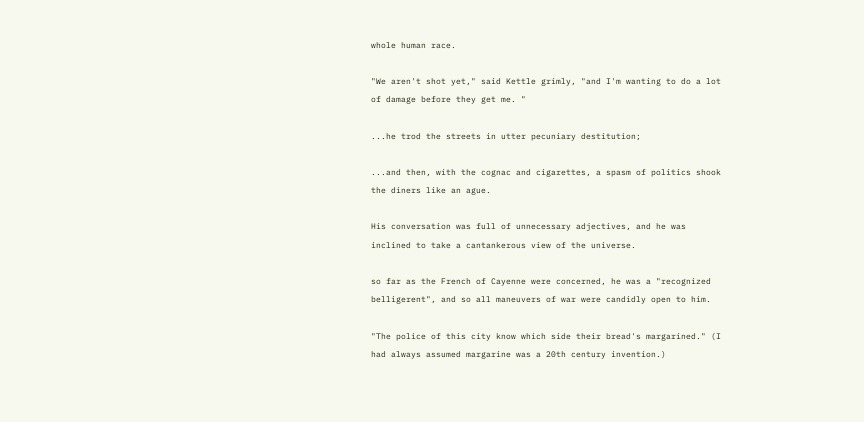whole human race.

"We aren't shot yet," said Kettle grimly, "and I'm wanting to do a lot of damage before they get me. "

...he trod the streets in utter pecuniary destitution;

...and then, with the cognac and cigarettes, a spasm of politics shook the diners like an ague.

His conversation was full of unnecessary adjectives, and he was inclined to take a cantankerous view of the universe.

so far as the French of Cayenne were concerned, he was a "recognized belligerent", and so all maneuvers of war were candidly open to him.

"The police of this city know which side their bread's margarined." (I had always assumed margarine was a 20th century invention.)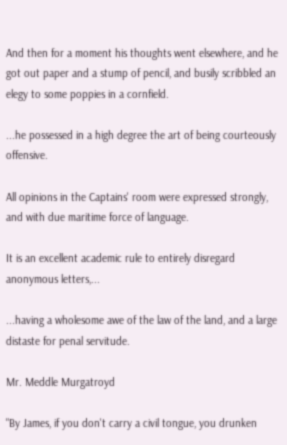And then for a moment his thoughts went elsewhere, and he got out paper and a stump of pencil, and busily scribbled an elegy to some poppies in a cornfield.

...he possessed in a high degree the art of being courteously offensive.

All opinions in the Captains' room were expressed strongly, and with due maritime force of language.

It is an excellent academic rule to entirely disregard anonymous letters,...

...having a wholesome awe of the law of the land, and a large distaste for penal servitude.

Mr. Meddle Murgatroyd

"By James, if you don't carry a civil tongue, you drunken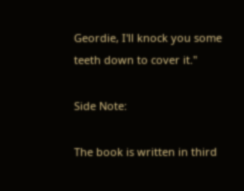Geordie, I'll knock you some teeth down to cover it."

Side Note:

The book is written in third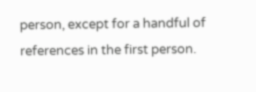person, except for a handful of references in the first person.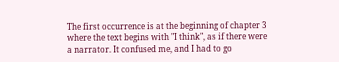The first occurrence is at the beginning of chapter 3 where the text begins with "I think", as if there were a narrator. It confused me, and I had to go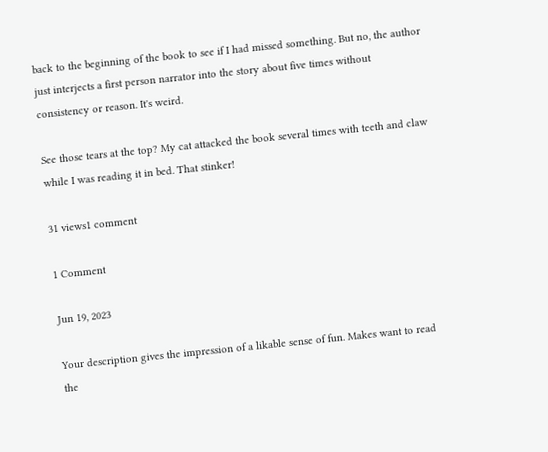back to the beginning of the book to see if I had missed something. But no, the author just interjects a first person narrator into the story about five times without consistency or reason. It's weird.

See those tears at the top? My cat attacked the book several times with teeth and claw while I was reading it in bed. That stinker!

31 views1 comment

1 Comment

Jun 19, 2023

Your description gives the impression of a likable sense of fun. Makes want to read the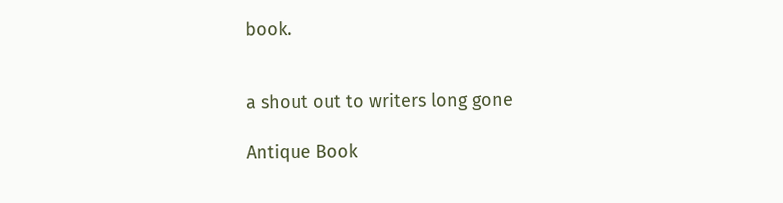book.


a shout out to writers long gone

Antique Book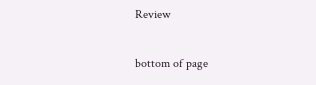Review

bottom of page